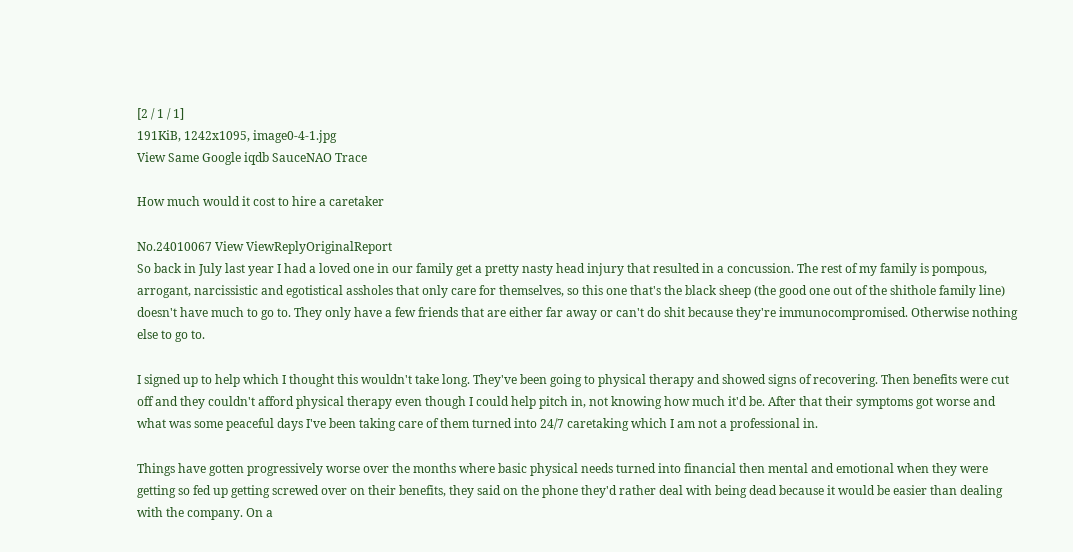[2 / 1 / 1]
191KiB, 1242x1095, image0-4-1.jpg
View Same Google iqdb SauceNAO Trace

How much would it cost to hire a caretaker

No.24010067 View ViewReplyOriginalReport
So back in July last year I had a loved one in our family get a pretty nasty head injury that resulted in a concussion. The rest of my family is pompous, arrogant, narcissistic and egotistical assholes that only care for themselves, so this one that's the black sheep (the good one out of the shithole family line) doesn't have much to go to. They only have a few friends that are either far away or can't do shit because they're immunocompromised. Otherwise nothing else to go to.

I signed up to help which I thought this wouldn't take long. They've been going to physical therapy and showed signs of recovering. Then benefits were cut off and they couldn't afford physical therapy even though I could help pitch in, not knowing how much it'd be. After that their symptoms got worse and what was some peaceful days I've been taking care of them turned into 24/7 caretaking which I am not a professional in.

Things have gotten progressively worse over the months where basic physical needs turned into financial then mental and emotional when they were getting so fed up getting screwed over on their benefits, they said on the phone they'd rather deal with being dead because it would be easier than dealing with the company. On a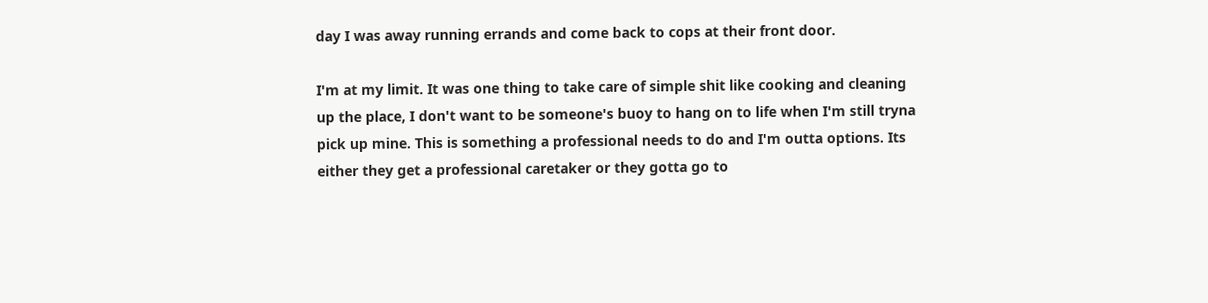day I was away running errands and come back to cops at their front door.

I'm at my limit. It was one thing to take care of simple shit like cooking and cleaning up the place, I don't want to be someone's buoy to hang on to life when I'm still tryna pick up mine. This is something a professional needs to do and I'm outta options. Its either they get a professional caretaker or they gotta go to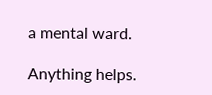a mental ward.

Anything helps.